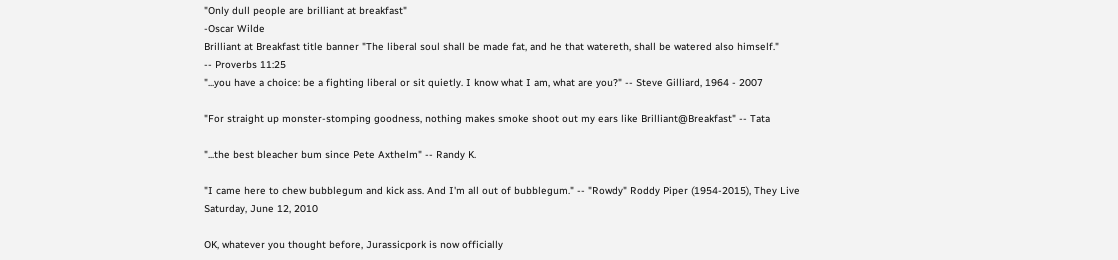"Only dull people are brilliant at breakfast"
-Oscar Wilde
Brilliant at Breakfast title banner "The liberal soul shall be made fat, and he that watereth, shall be watered also himself."
-- Proverbs 11:25
"...you have a choice: be a fighting liberal or sit quietly. I know what I am, what are you?" -- Steve Gilliard, 1964 - 2007

"For straight up monster-stomping goodness, nothing makes smoke shoot out my ears like Brilliant@Breakfast" -- Tata

"...the best bleacher bum since Pete Axthelm" -- Randy K.

"I came here to chew bubblegum and kick ass. And I'm all out of bubblegum." -- "Rowdy" Roddy Piper (1954-2015), They Live
Saturday, June 12, 2010

OK, whatever you thought before, Jurassicpork is now officially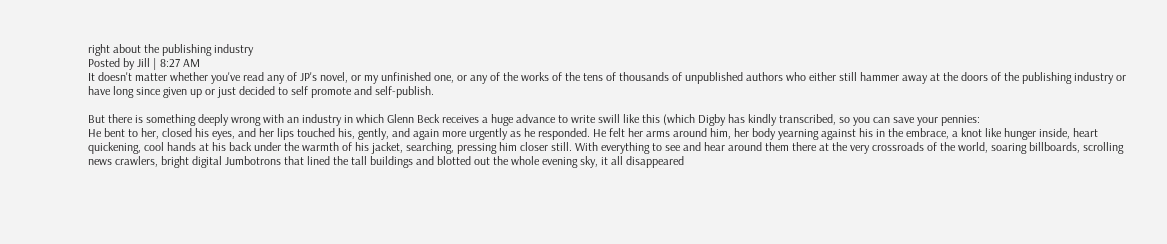right about the publishing industry
Posted by Jill | 8:27 AM
It doesn't matter whether you've read any of JP's novel, or my unfinished one, or any of the works of the tens of thousands of unpublished authors who either still hammer away at the doors of the publishing industry or have long since given up or just decided to self promote and self-publish.

But there is something deeply wrong with an industry in which Glenn Beck receives a huge advance to write swill like this (which Digby has kindly transcribed, so you can save your pennies:
He bent to her, closed his eyes, and her lips touched his, gently, and again more urgently as he responded. He felt her arms around him, her body yearning against his in the embrace, a knot like hunger inside, heart quickening, cool hands at his back under the warmth of his jacket, searching, pressing him closer still. With everything to see and hear around them there at the very crossroads of the world, soaring billboards, scrolling news crawlers, bright digital Jumbotrons that lined the tall buildings and blotted out the whole evening sky, it all disappeared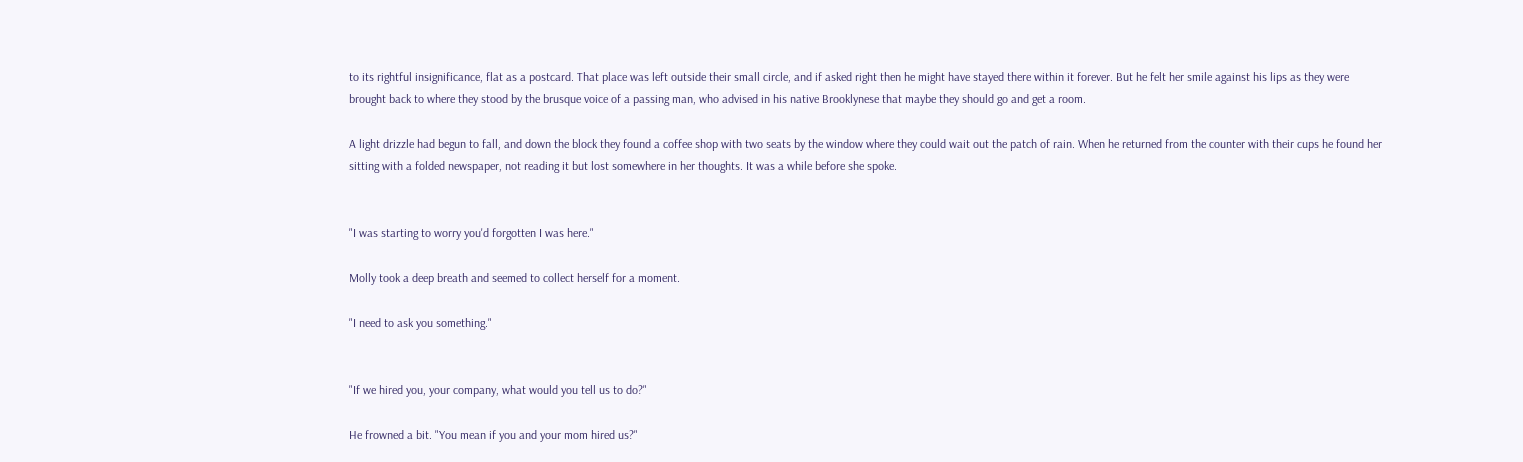to its rightful insignificance, flat as a postcard. That place was left outside their small circle, and if asked right then he might have stayed there within it forever. But he felt her smile against his lips as they were brought back to where they stood by the brusque voice of a passing man, who advised in his native Brooklynese that maybe they should go and get a room.

A light drizzle had begun to fall, and down the block they found a coffee shop with two seats by the window where they could wait out the patch of rain. When he returned from the counter with their cups he found her sitting with a folded newspaper, not reading it but lost somewhere in her thoughts. It was a while before she spoke.


"I was starting to worry you'd forgotten I was here."

Molly took a deep breath and seemed to collect herself for a moment.

"I need to ask you something."


"If we hired you, your company, what would you tell us to do?"

He frowned a bit. "You mean if you and your mom hired us?"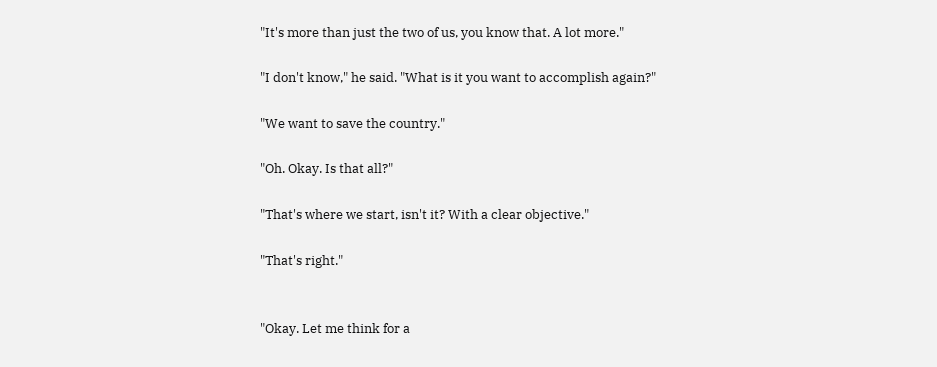"It's more than just the two of us, you know that. A lot more."

"I don't know," he said. "What is it you want to accomplish again?"

"We want to save the country."

"Oh. Okay. Is that all?"

"That's where we start, isn't it? With a clear objective."

"That's right."


"Okay. Let me think for a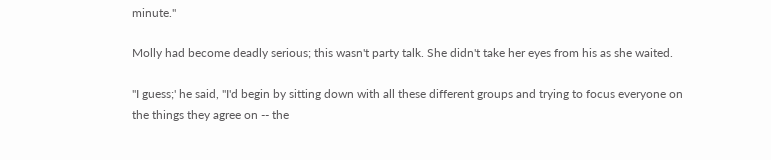minute."

Molly had become deadly serious; this wasn't party talk. She didn't take her eyes from his as she waited.

"I guess;' he said, "I'd begin by sitting down with all these different groups and trying to focus everyone on the things they agree on -- the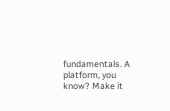fundamentals. A platform, you know? Make it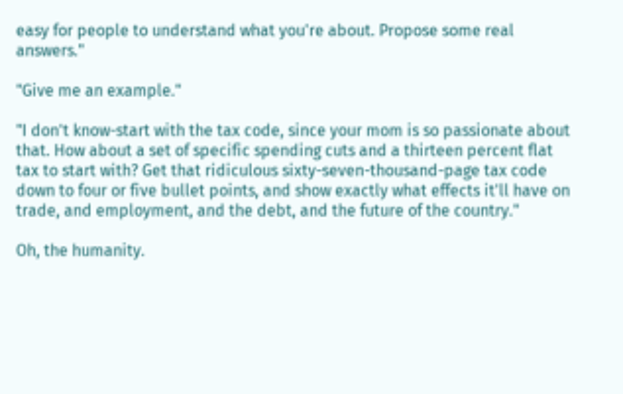easy for people to understand what you're about. Propose some real answers."

"Give me an example."

"I don't know-start with the tax code, since your mom is so passionate about that. How about a set of specific spending cuts and a thirteen percent flat tax to start with? Get that ridiculous sixty-seven-thousand-page tax code down to four or five bullet points, and show exactly what effects it'll have on trade, and employment, and the debt, and the future of the country."

Oh, the humanity.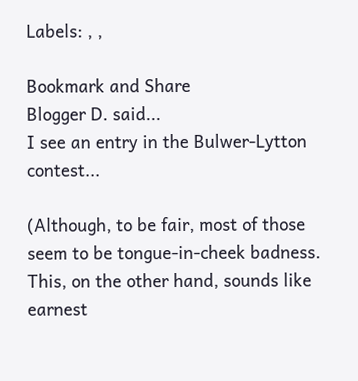Labels: , ,

Bookmark and Share
Blogger D. said...
I see an entry in the Bulwer-Lytton contest...

(Although, to be fair, most of those seem to be tongue-in-cheek badness. This, on the other hand, sounds like earnest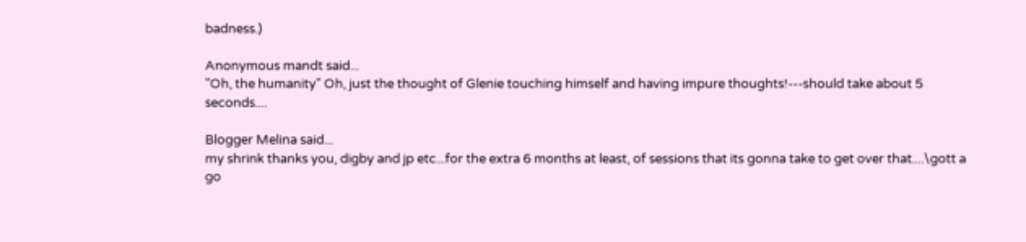badness.)

Anonymous mandt said...
"Oh, the humanity" Oh, just the thought of Glenie touching himself and having impure thoughts!---should take about 5 seconds....

Blogger Melina said...
my shrink thanks you, digby and jp etc...for the extra 6 months at least, of sessions that its gonna take to get over that....\gott a go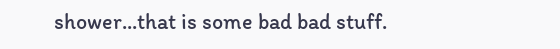shower...that is some bad bad stuff.